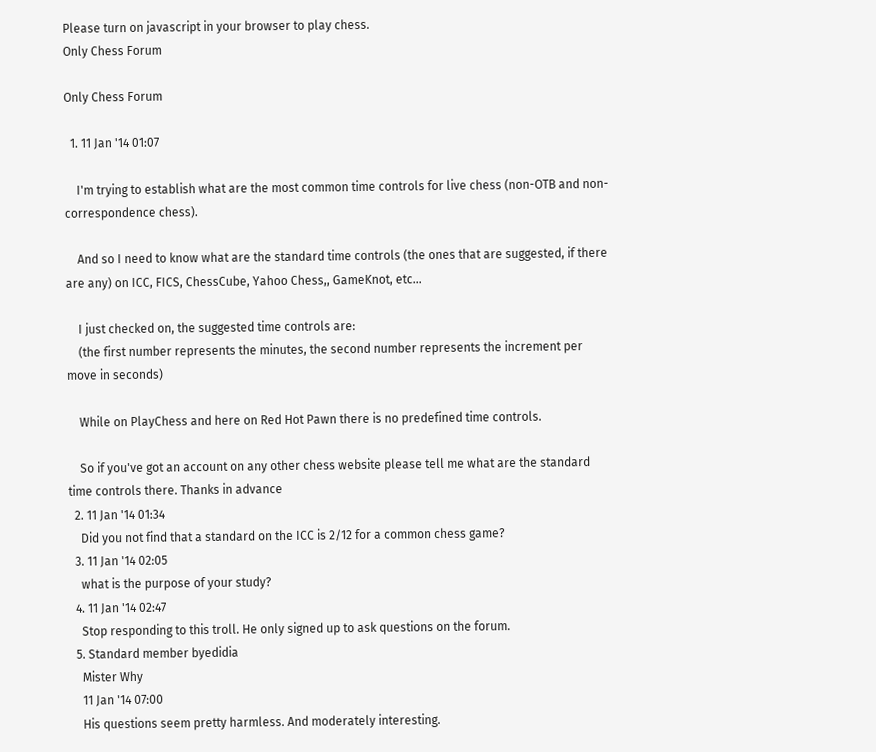Please turn on javascript in your browser to play chess.
Only Chess Forum

Only Chess Forum

  1. 11 Jan '14 01:07

    I'm trying to establish what are the most common time controls for live chess (non-OTB and non-correspondence chess).

    And so I need to know what are the standard time controls (the ones that are suggested, if there are any) on ICC, FICS, ChessCube, Yahoo Chess,, GameKnot, etc...

    I just checked on, the suggested time controls are:
    (the first number represents the minutes, the second number represents the increment per move in seconds)

    While on PlayChess and here on Red Hot Pawn there is no predefined time controls.

    So if you've got an account on any other chess website please tell me what are the standard time controls there. Thanks in advance
  2. 11 Jan '14 01:34
    Did you not find that a standard on the ICC is 2/12 for a common chess game?
  3. 11 Jan '14 02:05
    what is the purpose of your study?
  4. 11 Jan '14 02:47
    Stop responding to this troll. He only signed up to ask questions on the forum.
  5. Standard member byedidia
    Mister Why
    11 Jan '14 07:00
    His questions seem pretty harmless. And moderately interesting.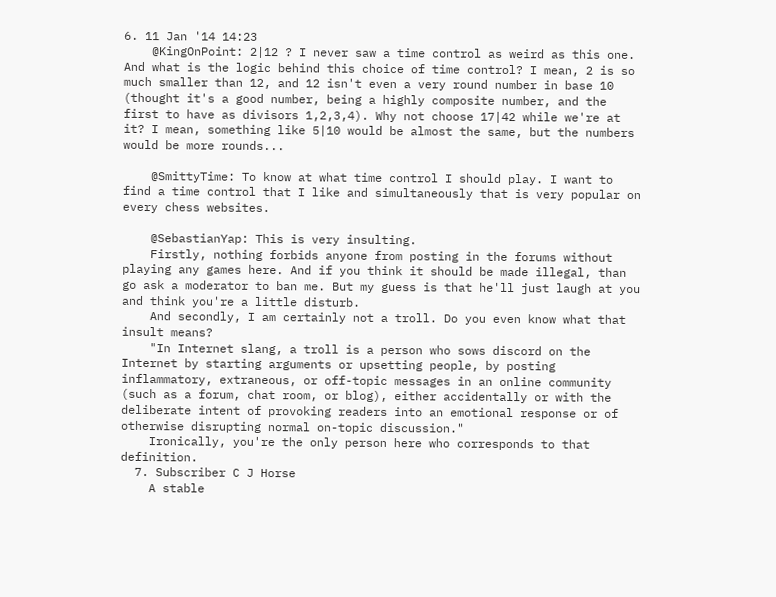6. 11 Jan '14 14:23
    @KingOnPoint: 2|12 ? I never saw a time control as weird as this one. And what is the logic behind this choice of time control? I mean, 2 is so much smaller than 12, and 12 isn't even a very round number in base 10 (thought it's a good number, being a highly composite number, and the first to have as divisors 1,2,3,4). Why not choose 17|42 while we're at it? I mean, something like 5|10 would be almost the same, but the numbers would be more rounds...

    @SmittyTime: To know at what time control I should play. I want to find a time control that I like and simultaneously that is very popular on every chess websites.

    @SebastianYap: This is very insulting.
    Firstly, nothing forbids anyone from posting in the forums without playing any games here. And if you think it should be made illegal, than go ask a moderator to ban me. But my guess is that he'll just laugh at you and think you're a little disturb.
    And secondly, I am certainly not a troll. Do you even know what that insult means?
    "In Internet slang, a troll is a person who sows discord on the Internet by starting arguments or upsetting people, by posting inflammatory, extraneous, or off-topic messages in an online community (such as a forum, chat room, or blog), either accidentally or with the deliberate intent of provoking readers into an emotional response or of otherwise disrupting normal on-topic discussion."
    Ironically, you're the only person here who corresponds to that definition.
  7. Subscriber C J Horse
    A stable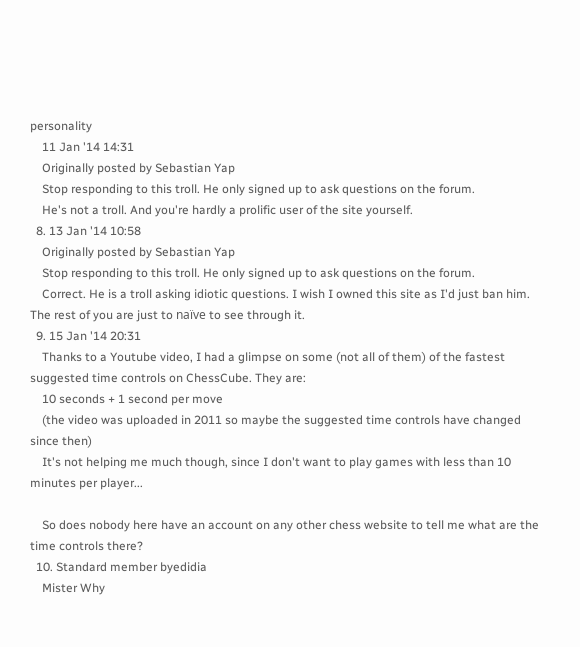personality
    11 Jan '14 14:31
    Originally posted by Sebastian Yap
    Stop responding to this troll. He only signed up to ask questions on the forum.
    He's not a troll. And you're hardly a prolific user of the site yourself.
  8. 13 Jan '14 10:58
    Originally posted by Sebastian Yap
    Stop responding to this troll. He only signed up to ask questions on the forum.
    Correct. He is a troll asking idiotic questions. I wish I owned this site as I'd just ban him. The rest of you are just to naïve to see through it.
  9. 15 Jan '14 20:31
    Thanks to a Youtube video, I had a glimpse on some (not all of them) of the fastest suggested time controls on ChessCube. They are:
    10 seconds + 1 second per move
    (the video was uploaded in 2011 so maybe the suggested time controls have changed since then)
    It's not helping me much though, since I don't want to play games with less than 10 minutes per player...

    So does nobody here have an account on any other chess website to tell me what are the time controls there?
  10. Standard member byedidia
    Mister Why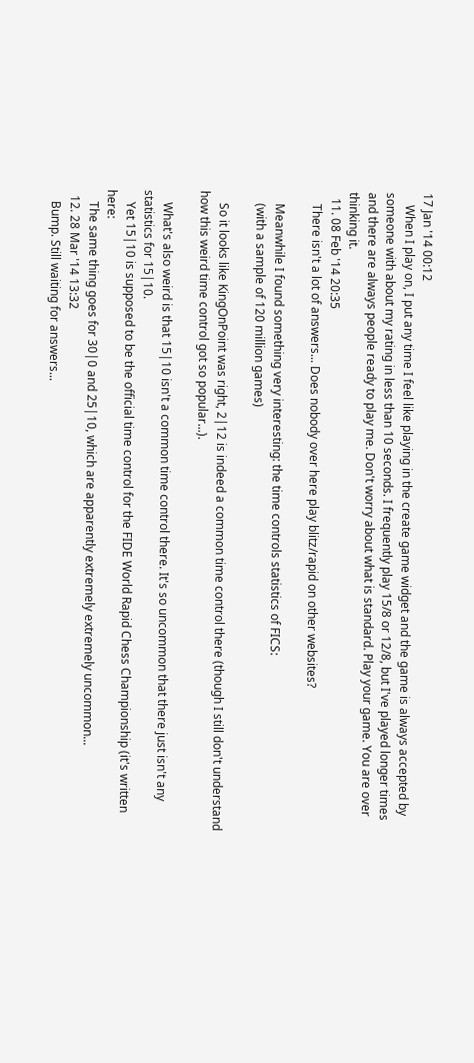17 Jan '14 00:12
    When I play on, I put any time I feel like playing in the create game widget and the game is always accepted by someone with about my rating in less than 10 seconds. I frequently play 15/8 or 12/8, but I've played longer times and there are always people ready to play me. Don't worry about what is standard. Play your game. You are over thinking it.
  11. 08 Feb '14 20:35
    There isn't a lot of answers... Does nobody over here play blitz/rapid on other websites?

    Meanwhile I found something very interesting: the time controls statistics of FICS:
    (with a sample of 120 million games)

    So it looks like KingOnPoint was right, 2|12 is indeed a common time control there (though I still don't understand how this weird time control got so popular...).

    What's also weird is that 15|10 isn't a common time control there. It's so uncommon that there just isn't any statistics for 15|10.
    Yet 15|10 is supposed to be the official time control for the FIDE World Rapid Chess Championship (it's written here:
    The same thing goes for 30|0 and 25|10, which are apparently extremely extremely uncommon...
  12. 28 Mar '14 13:32
    Bump. Still waiting for answers...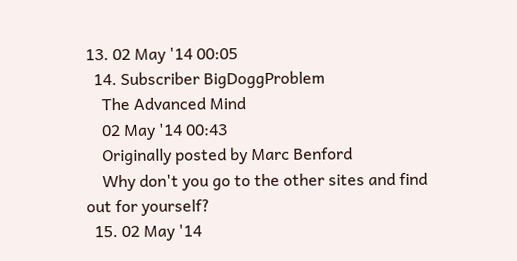13. 02 May '14 00:05
  14. Subscriber BigDoggProblem
    The Advanced Mind
    02 May '14 00:43
    Originally posted by Marc Benford
    Why don't you go to the other sites and find out for yourself?
  15. 02 May '14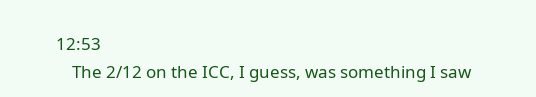12:53
    The 2/12 on the ICC, I guess, was something I saw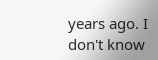years ago. I don't know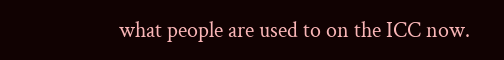what people are used to on the ICC now.